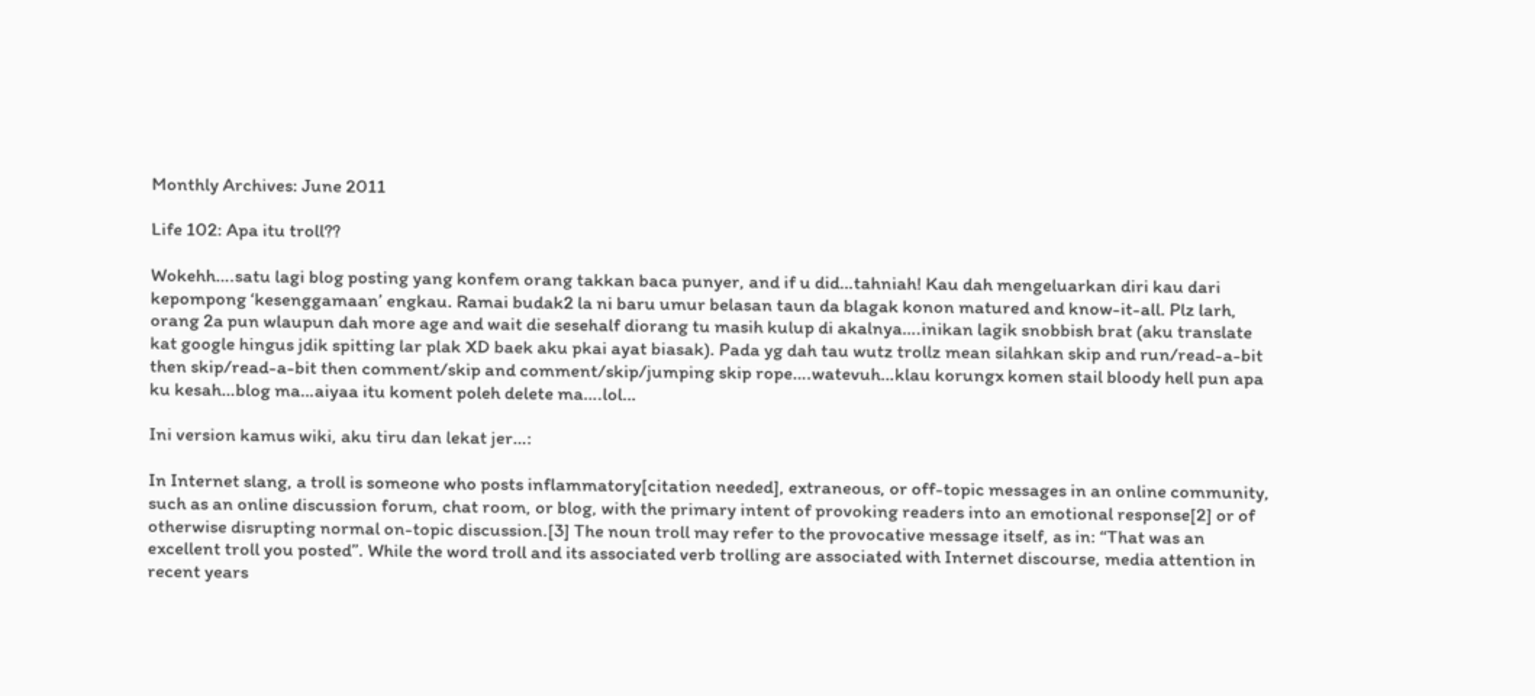Monthly Archives: June 2011

Life 102: Apa itu troll??

Wokehh….satu lagi blog posting yang konfem orang takkan baca punyer, and if u did…tahniah! Kau dah mengeluarkan diri kau dari kepompong ‘kesenggamaan’ engkau. Ramai budak2 la ni baru umur belasan taun da blagak konon matured and know-it-all. Plz larh, orang 2a pun wlaupun dah more age and wait die sesehalf diorang tu masih kulup di akalnya….inikan lagik snobbish brat (aku translate kat google hingus jdik spitting lar plak XD baek aku pkai ayat biasak). Pada yg dah tau wutz trollz mean silahkan skip and run/read-a-bit then skip/read-a-bit then comment/skip and comment/skip/jumping skip rope….watevuh…klau korungx komen stail bloody hell pun apa ku kesah…blog ma…aiyaa itu koment poleh delete ma….lol…

Ini version kamus wiki, aku tiru dan lekat jer…:

In Internet slang, a troll is someone who posts inflammatory[citation needed], extraneous, or off-topic messages in an online community, such as an online discussion forum, chat room, or blog, with the primary intent of provoking readers into an emotional response[2] or of otherwise disrupting normal on-topic discussion.[3] The noun troll may refer to the provocative message itself, as in: “That was an excellent troll you posted”. While the word troll and its associated verb trolling are associated with Internet discourse, media attention in recent years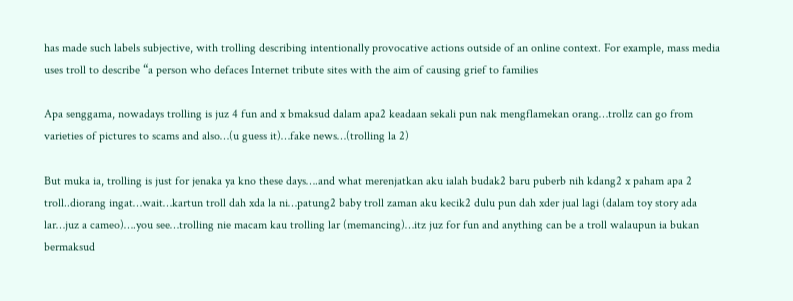has made such labels subjective, with trolling describing intentionally provocative actions outside of an online context. For example, mass media uses troll to describe “a person who defaces Internet tribute sites with the aim of causing grief to families

Apa senggama, nowadays trolling is juz 4 fun and x bmaksud dalam apa2 keadaan sekali pun nak mengflamekan orang…trollz can go from varieties of pictures to scams and also…(u guess it)…fake news…(trolling la 2)

But muka ia, trolling is just for jenaka ya kno these days….and what merenjatkan aku ialah budak2 baru puberb nih kdang2 x paham apa 2 troll..diorang ingat…wait…kartun troll dah xda la ni…patung2 baby troll zaman aku kecik2 dulu pun dah xder jual lagi (dalam toy story ada lar…juz a cameo)….you see…trolling nie macam kau trolling lar (memancing)…itz juz for fun and anything can be a troll walaupun ia bukan bermaksud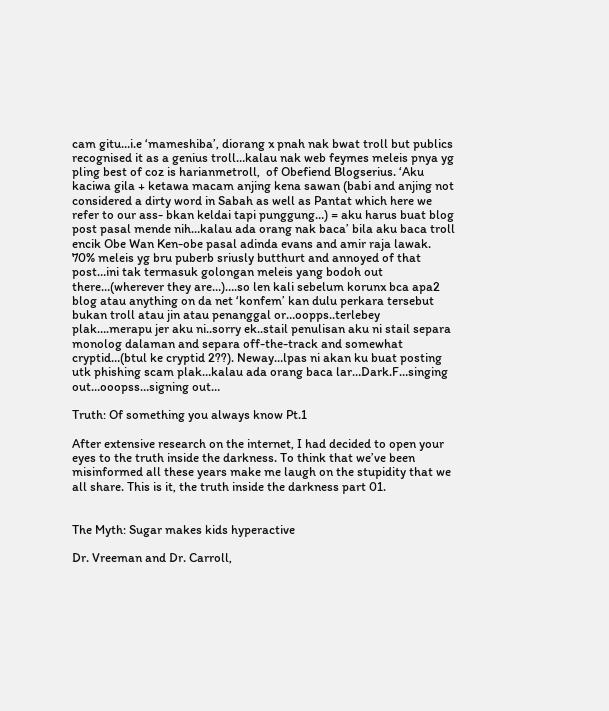cam gitu…i.e ‘mameshiba’, diorang x pnah nak bwat troll but publics recognised it as a genius troll…kalau nak web feymes meleis pnya yg pling best of coz is harianmetroll,  of Obefiend Blogserius. ‘Aku kaciwa gila + ketawa macam anjing kena sawan (babi and anjing not considered a dirty word in Sabah as well as Pantat which here we refer to our ass- bkan keldai tapi punggung…) = aku harus buat blog post pasal mende nih…kalau ada orang nak baca’ bila aku baca troll encik Obe Wan Ken-obe pasal adinda evans and amir raja lawak. 70% meleis yg bru puberb sriusly butthurt and annoyed of that post…ini tak termasuk golongan meleis yang bodoh out there…(wherever they are…)….so len kali sebelum korunx bca apa2 blog atau anything on da net ‘konfem’ kan dulu perkara tersebut bukan troll atau jin atau penanggal or…oopps..terlebey plak….merapu jer aku ni..sorry ek..stail penulisan aku ni stail separa monolog dalaman and separa off-the-track and somewhat cryptid…(btul ke cryptid 2??). Neway…lpas ni akan ku buat posting utk phishing scam plak…kalau ada orang baca lar…Dark.F…singing out…ooopss…signing out…

Truth: Of something you always know Pt.1

After extensive research on the internet, I had decided to open your eyes to the truth inside the darkness. To think that we’ve been misinformed all these years make me laugh on the stupidity that we all share. This is it, the truth inside the darkness part 01.


The Myth: Sugar makes kids hyperactive

Dr. Vreeman and Dr. Carroll,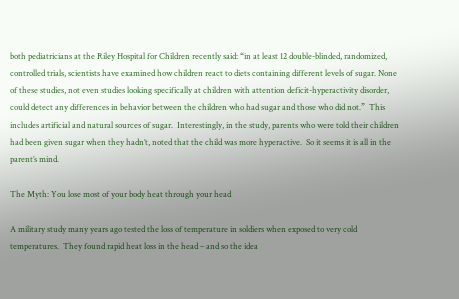both pediatricians at the Riley Hospital for Children recently said: “in at least 12 double-blinded, randomized, controlled trials, scientists have examined how children react to diets containing different levels of sugar. None of these studies, not even studies looking specifically at children with attention deficit-hyperactivity disorder, could detect any differences in behavior between the children who had sugar and those who did not.”  This includes artificial and natural sources of sugar.  Interestingly, in the study, parents who were told their children had been given sugar when they hadn’t, noted that the child was more hyperactive.  So it seems it is all in the parent’s mind.

The Myth: You lose most of your body heat through your head

A military study many years ago tested the loss of temperature in soldiers when exposed to very cold temperatures.  They found rapid heat loss in the head – and so the idea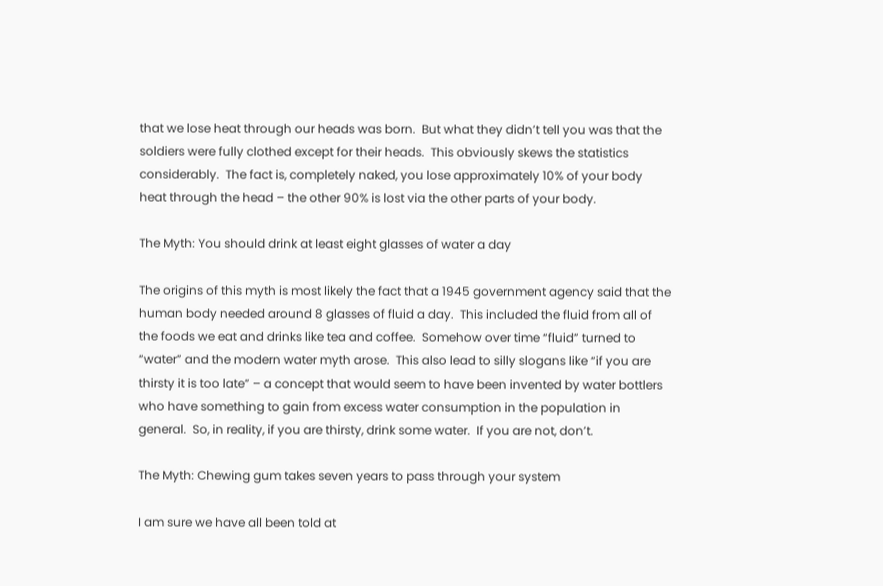that we lose heat through our heads was born.  But what they didn’t tell you was that the soldiers were fully clothed except for their heads.  This obviously skews the statistics considerably.  The fact is, completely naked, you lose approximately 10% of your body heat through the head – the other 90% is lost via the other parts of your body.

The Myth: You should drink at least eight glasses of water a day

The origins of this myth is most likely the fact that a 1945 government agency said that the human body needed around 8 glasses of fluid a day.  This included the fluid from all of the foods we eat and drinks like tea and coffee.  Somehow over time “fluid” turned to “water” and the modern water myth arose.  This also lead to silly slogans like “if you are thirsty it is too late” – a concept that would seem to have been invented by water bottlers who have something to gain from excess water consumption in the population in general.  So, in reality, if you are thirsty, drink some water.  If you are not, don’t.

The Myth: Chewing gum takes seven years to pass through your system

I am sure we have all been told at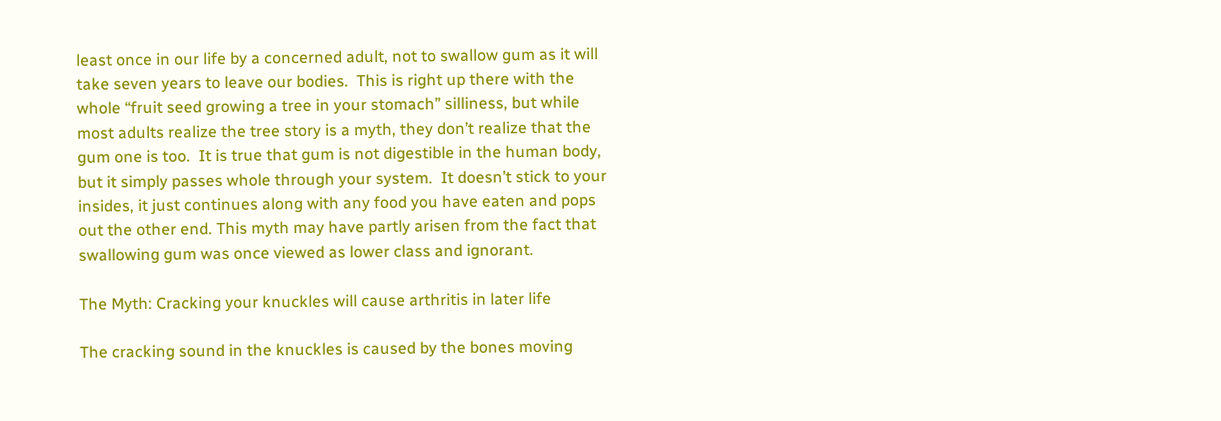least once in our life by a concerned adult, not to swallow gum as it will take seven years to leave our bodies.  This is right up there with the whole “fruit seed growing a tree in your stomach” silliness, but while most adults realize the tree story is a myth, they don’t realize that the gum one is too.  It is true that gum is not digestible in the human body, but it simply passes whole through your system.  It doesn’t stick to your insides, it just continues along with any food you have eaten and pops out the other end. This myth may have partly arisen from the fact that swallowing gum was once viewed as lower class and ignorant.

The Myth: Cracking your knuckles will cause arthritis in later life

The cracking sound in the knuckles is caused by the bones moving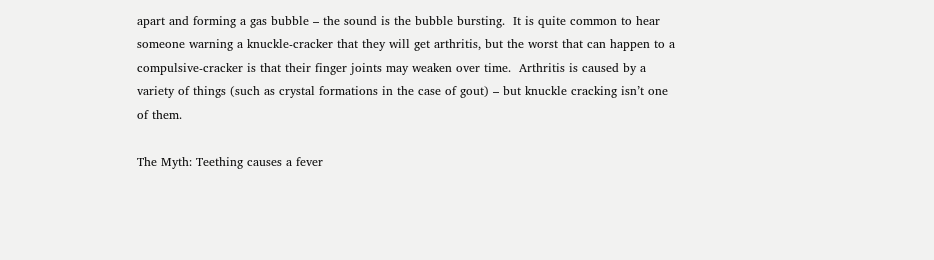apart and forming a gas bubble – the sound is the bubble bursting.  It is quite common to hear someone warning a knuckle-cracker that they will get arthritis, but the worst that can happen to a compulsive-cracker is that their finger joints may weaken over time.  Arthritis is caused by a variety of things (such as crystal formations in the case of gout) – but knuckle cracking isn’t one of them.

The Myth: Teething causes a fever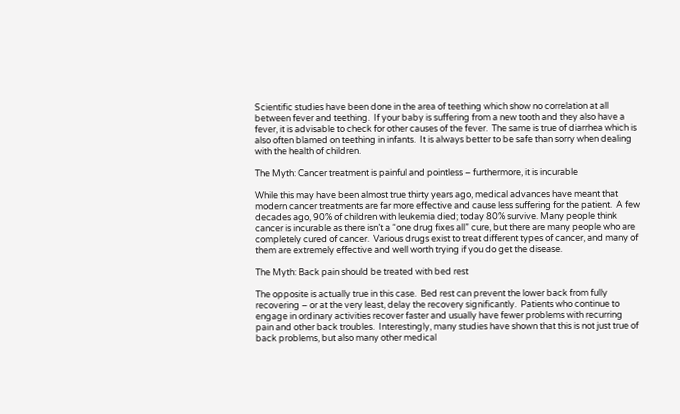Scientific studies have been done in the area of teething which show no correlation at all between fever and teething.  If your baby is suffering from a new tooth and they also have a fever, it is advisable to check for other causes of the fever.  The same is true of diarrhea which is also often blamed on teething in infants.  It is always better to be safe than sorry when dealing with the health of children.

The Myth: Cancer treatment is painful and pointless – furthermore, it is incurable

While this may have been almost true thirty years ago, medical advances have meant that modern cancer treatments are far more effective and cause less suffering for the patient.  A few decades ago, 90% of children with leukemia died; today 80% survive. Many people think cancer is incurable as there isn’t a “one drug fixes all” cure, but there are many people who are completely cured of cancer.  Various drugs exist to treat different types of cancer, and many of them are extremely effective and well worth trying if you do get the disease.

The Myth: Back pain should be treated with bed rest

The opposite is actually true in this case.  Bed rest can prevent the lower back from fully recovering – or at the very least, delay the recovery significantly.  Patients who continue to engage in ordinary activities recover faster and usually have fewer problems with recurring pain and other back troubles.  Interestingly, many studies have shown that this is not just true of back problems, but also many other medical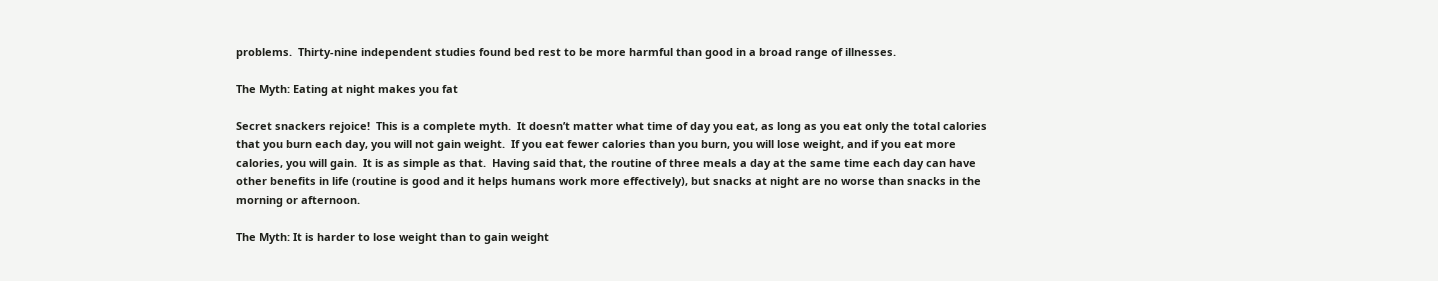problems.  Thirty-nine independent studies found bed rest to be more harmful than good in a broad range of illnesses.

The Myth: Eating at night makes you fat

Secret snackers rejoice!  This is a complete myth.  It doesn’t matter what time of day you eat, as long as you eat only the total calories that you burn each day, you will not gain weight.  If you eat fewer calories than you burn, you will lose weight, and if you eat more calories, you will gain.  It is as simple as that.  Having said that, the routine of three meals a day at the same time each day can have other benefits in life (routine is good and it helps humans work more effectively), but snacks at night are no worse than snacks in the morning or afternoon.

The Myth: It is harder to lose weight than to gain weight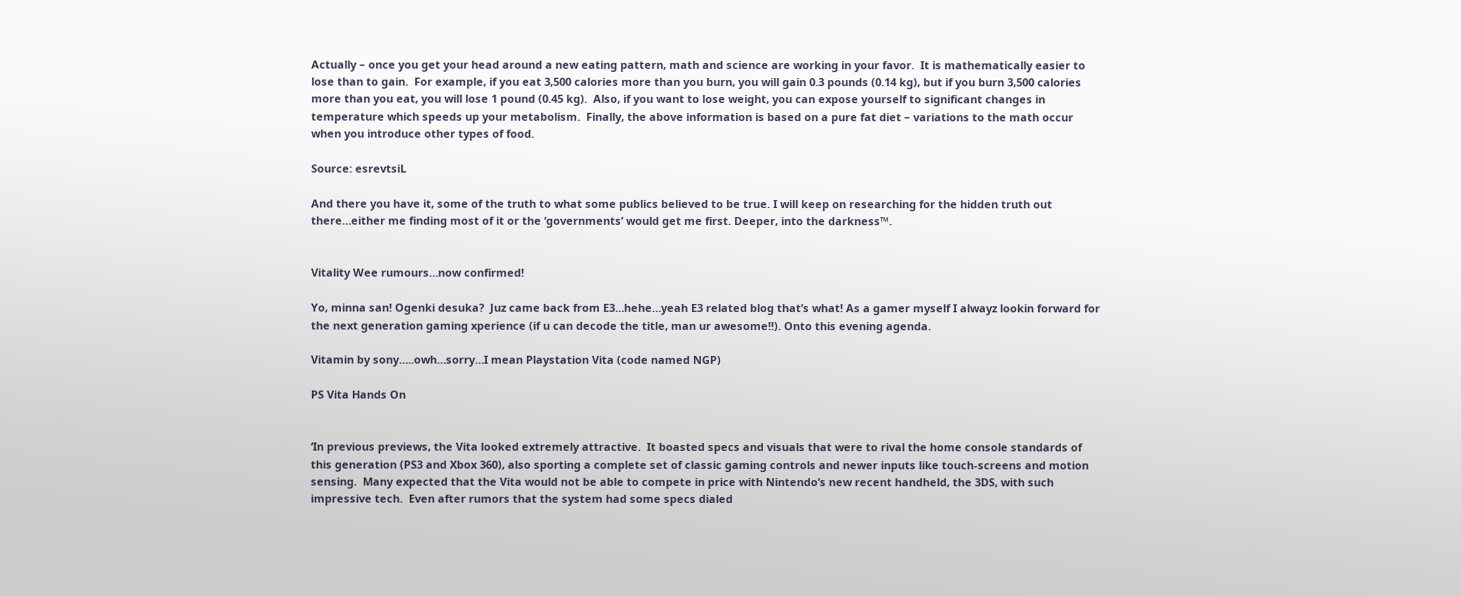Actually – once you get your head around a new eating pattern, math and science are working in your favor.  It is mathematically easier to lose than to gain.  For example, if you eat 3,500 calories more than you burn, you will gain 0.3 pounds (0.14 kg), but if you burn 3,500 calories more than you eat, you will lose 1 pound (0.45 kg).  Also, if you want to lose weight, you can expose yourself to significant changes in temperature which speeds up your metabolism.  Finally, the above information is based on a pure fat diet – variations to the math occur when you introduce other types of food.

Source: esrevtsiL

And there you have it, some of the truth to what some publics believed to be true. I will keep on researching for the hidden truth out there…either me finding most of it or the ‘governments’ would get me first. Deeper, into the darkness™.


Vitality Wee rumours…now confirmed!

Yo, minna san! Ogenki desuka?  Juz came back from E3…hehe…yeah E3 related blog that’s what! As a gamer myself I alwayz lookin forward for the next generation gaming xperience (if u can decode the title, man ur awesome!!). Onto this evening agenda.

Vitamin by sony…..owh…sorry…I mean Playstation Vita (code named NGP)

PS Vita Hands On


‘In previous previews, the Vita looked extremely attractive.  It boasted specs and visuals that were to rival the home console standards of this generation (PS3 and Xbox 360), also sporting a complete set of classic gaming controls and newer inputs like touch-screens and motion sensing.  Many expected that the Vita would not be able to compete in price with Nintendo’s new recent handheld, the 3DS, with such impressive tech.  Even after rumors that the system had some specs dialed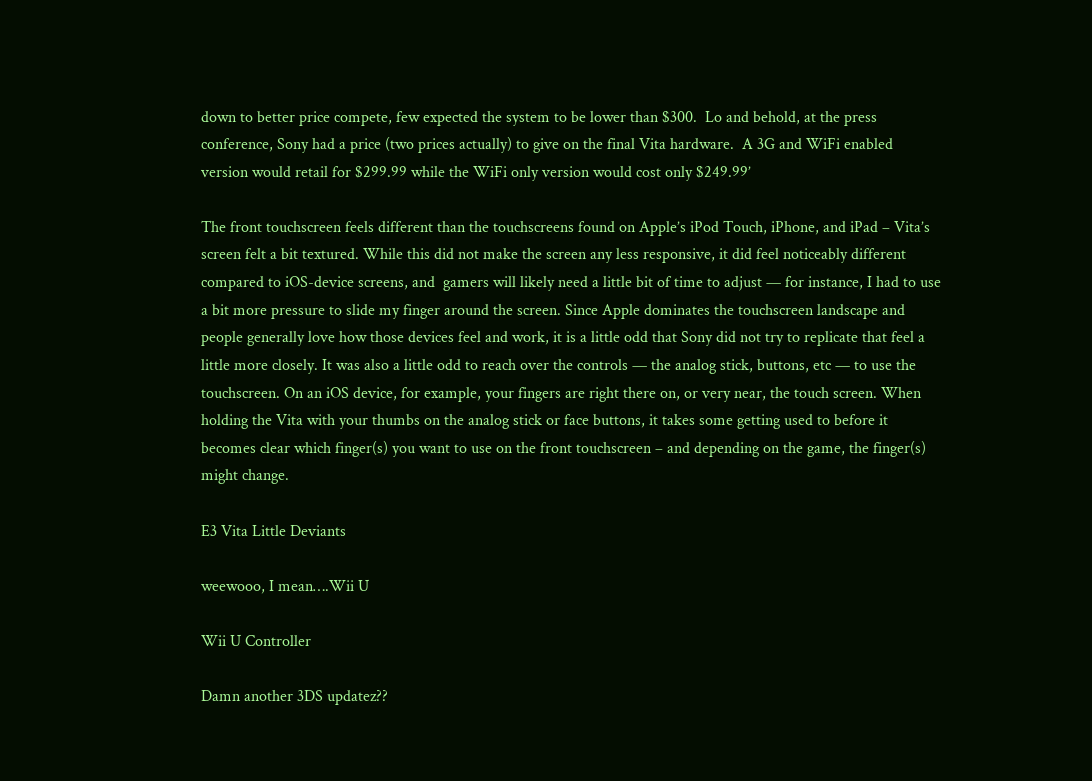down to better price compete, few expected the system to be lower than $300.  Lo and behold, at the press conference, Sony had a price (two prices actually) to give on the final Vita hardware.  A 3G and WiFi enabled version would retail for $299.99 while the WiFi only version would cost only $249.99’

The front touchscreen feels different than the touchscreens found on Apple’s iPod Touch, iPhone, and iPad – Vita’s screen felt a bit textured. While this did not make the screen any less responsive, it did feel noticeably different compared to iOS-device screens, and  gamers will likely need a little bit of time to adjust — for instance, I had to use a bit more pressure to slide my finger around the screen. Since Apple dominates the touchscreen landscape and people generally love how those devices feel and work, it is a little odd that Sony did not try to replicate that feel a little more closely. It was also a little odd to reach over the controls — the analog stick, buttons, etc — to use the touchscreen. On an iOS device, for example, your fingers are right there on, or very near, the touch screen. When holding the Vita with your thumbs on the analog stick or face buttons, it takes some getting used to before it becomes clear which finger(s) you want to use on the front touchscreen – and depending on the game, the finger(s) might change.

E3 Vita Little Deviants

weewooo, I mean….Wii U

Wii U Controller

Damn another 3DS updatez??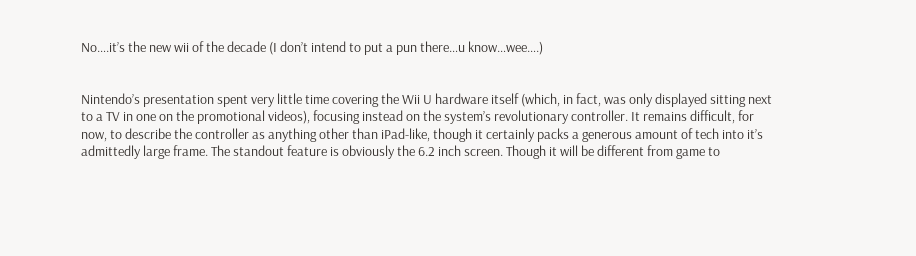No….it’s the new wii of the decade (I don’t intend to put a pun there…u know…wee….)


Nintendo’s presentation spent very little time covering the Wii U hardware itself (which, in fact, was only displayed sitting next to a TV in one on the promotional videos), focusing instead on the system’s revolutionary controller. It remains difficult, for now, to describe the controller as anything other than iPad-like, though it certainly packs a generous amount of tech into it’s admittedly large frame. The standout feature is obviously the 6.2 inch screen. Though it will be different from game to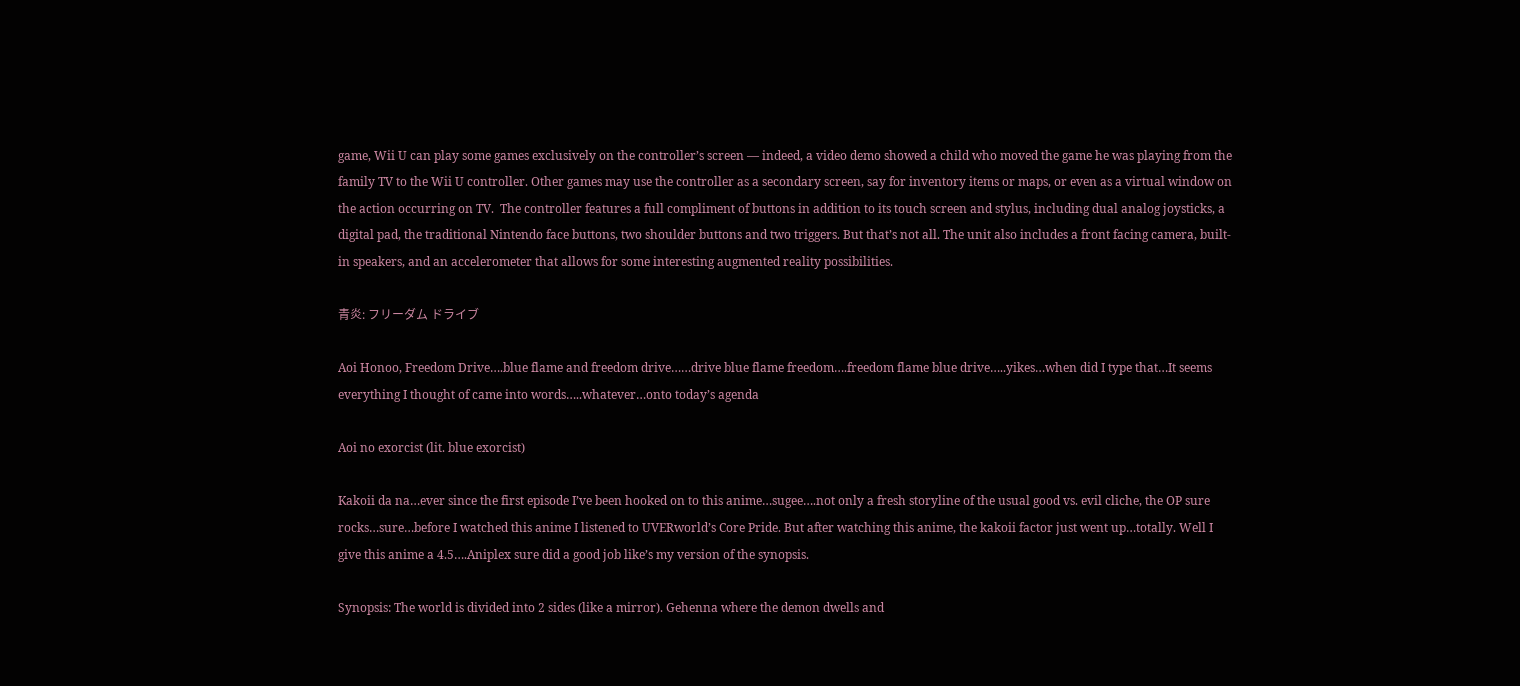game, Wii U can play some games exclusively on the controller’s screen — indeed, a video demo showed a child who moved the game he was playing from the family TV to the Wii U controller. Other games may use the controller as a secondary screen, say for inventory items or maps, or even as a virtual window on the action occurring on TV.  The controller features a full compliment of buttons in addition to its touch screen and stylus, including dual analog joysticks, a digital pad, the traditional Nintendo face buttons, two shoulder buttons and two triggers. But that’s not all. The unit also includes a front facing camera, built-in speakers, and an accelerometer that allows for some interesting augmented reality possibilities.

青炎: フリーダム ドライブ

Aoi Honoo, Freedom Drive….blue flame and freedom drive……drive blue flame freedom….freedom flame blue drive…..yikes…when did I type that…It seems everything I thought of came into words…..whatever…onto today’s agenda

Aoi no exorcist (lit. blue exorcist)

Kakoii da na…ever since the first episode I’ve been hooked on to this anime…sugee….not only a fresh storyline of the usual good vs. evil cliche, the OP sure rocks…sure…before I watched this anime I listened to UVERworld’s Core Pride. But after watching this anime, the kakoii factor just went up…totally. Well I give this anime a 4.5….Aniplex sure did a good job like’s my version of the synopsis.

Synopsis: The world is divided into 2 sides (like a mirror). Gehenna where the demon dwells and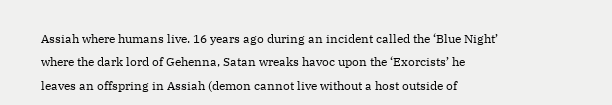Assiah where humans live. 16 years ago during an incident called the ‘Blue Night’ where the dark lord of Gehenna, Satan wreaks havoc upon the ‘Exorcists’ he leaves an offspring in Assiah (demon cannot live without a host outside of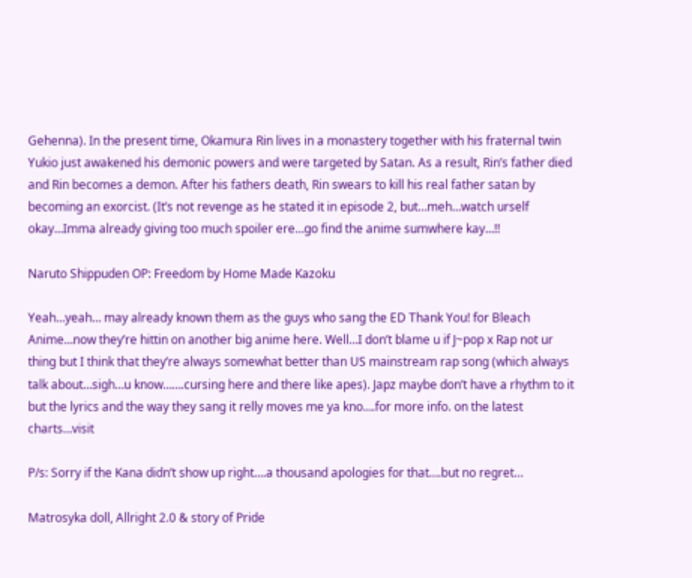Gehenna). In the present time, Okamura Rin lives in a monastery together with his fraternal twin Yukio just awakened his demonic powers and were targeted by Satan. As a result, Rin’s father died and Rin becomes a demon. After his fathers death, Rin swears to kill his real father satan by becoming an exorcist. (It’s not revenge as he stated it in episode 2, but…meh…watch urself okay…Imma already giving too much spoiler ere…go find the anime sumwhere kay…!!

Naruto Shippuden OP: Freedom by Home Made Kazoku

Yeah…yeah… may already known them as the guys who sang the ED Thank You! for Bleach Anime…now they’re hittin on another big anime here. Well…I don’t blame u if J~pop x Rap not ur thing but I think that they’re always somewhat better than US mainstream rap song (which always talk about…sigh…u know…….cursing here and there like apes). Japz maybe don’t have a rhythm to it but the lyrics and the way they sang it relly moves me ya kno….for more info. on the latest charts…visit

P/s: Sorry if the Kana didn’t show up right….a thousand apologies for that….but no regret…

Matrosyka doll, Allright 2.0 & story of Pride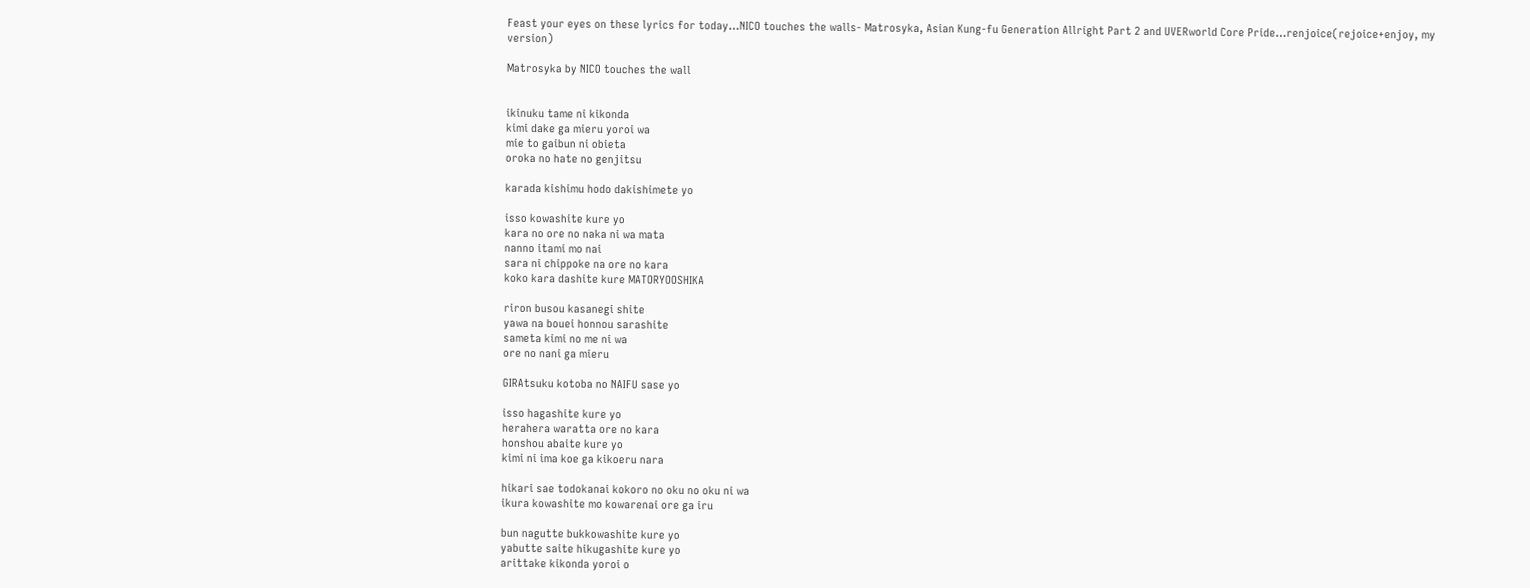Feast your eyes on these lyrics for today…NICO touches the walls- Matrosyka, Asian Kung-fu Generation Allright Part 2 and UVERworld Core Pride…renjoice(rejoice+enjoy, my version)

Matrosyka by NICO touches the wall


ikinuku tame ni kikonda
kimi dake ga mieru yoroi wa
mie to gaibun ni obieta
oroka no hate no genjitsu

karada kishimu hodo dakishimete yo

isso kowashite kure yo
kara no ore no naka ni wa mata
nanno itami mo nai
sara ni chippoke na ore no kara
koko kara dashite kure MATORYOOSHIKA

riron busou kasanegi shite
yawa na bouei honnou sarashite
sameta kimi no me ni wa
ore no nani ga mieru

GIRAtsuku kotoba no NAIFU sase yo

isso hagashite kure yo
herahera waratta ore no kara
honshou abaite kure yo
kimi ni ima koe ga kikoeru nara

hikari sae todokanai kokoro no oku no oku ni wa
ikura kowashite mo kowarenai ore ga iru

bun nagutte bukkowashite kure yo
yabutte saite hikugashite kure yo
arittake kikonda yoroi o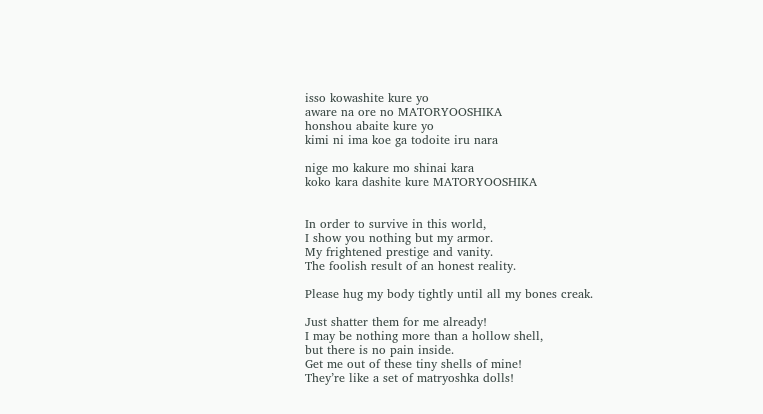isso kowashite kure yo
aware na ore no MATORYOOSHIKA
honshou abaite kure yo
kimi ni ima koe ga todoite iru nara

nige mo kakure mo shinai kara
koko kara dashite kure MATORYOOSHIKA


In order to survive in this world,
I show you nothing but my armor.
My frightened prestige and vanity.
The foolish result of an honest reality.

Please hug my body tightly until all my bones creak.

Just shatter them for me already!
I may be nothing more than a hollow shell,
but there is no pain inside.
Get me out of these tiny shells of mine!
They’re like a set of matryoshka dolls!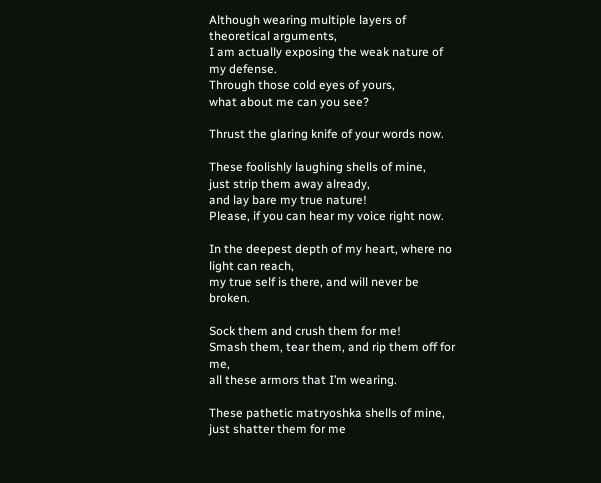Although wearing multiple layers of theoretical arguments,
I am actually exposing the weak nature of my defense.
Through those cold eyes of yours,
what about me can you see?

Thrust the glaring knife of your words now.

These foolishly laughing shells of mine,
just strip them away already,
and lay bare my true nature!
Please, if you can hear my voice right now.

In the deepest depth of my heart, where no light can reach,
my true self is there, and will never be broken.

Sock them and crush them for me!
Smash them, tear them, and rip them off for me,
all these armors that I’m wearing.

These pathetic matryoshka shells of mine,
just shatter them for me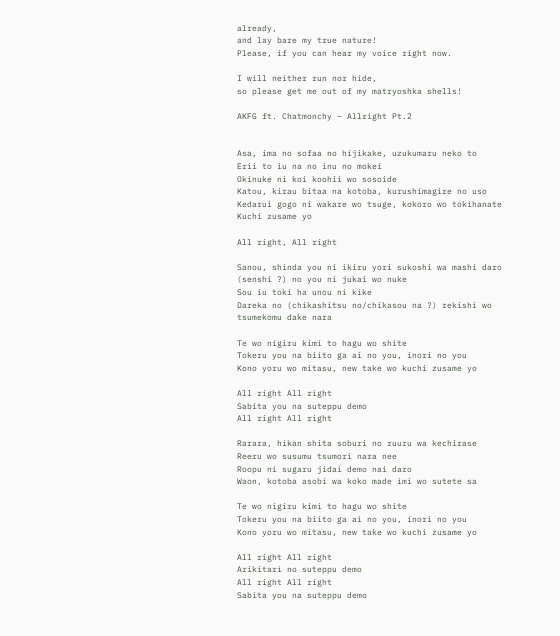already,
and lay bare my true nature!
Please, if you can hear my voice right now.

I will neither run nor hide,
so please get me out of my matryoshka shells!

AKFG ft. Chatmonchy – Allright Pt.2


Asa, ima no sofaa no hijikake, uzukumaru neko to
Erii to iu na no inu no mokei
Okinuke ni koi koohii wo sosoide
Katou, kirau bitaa na kotoba, kurushimagire no uso
Kedarui gogo ni wakare wo tsuge, kokoro wo tokihanate
Kuchi zusame yo

All right, All right

Sanou, shinda you ni ikiru yori sukoshi wa mashi daro
(senshi ?) no you ni jukai wo nuke
Sou iu toki ha unou ni kike
Dareka no (chikashitsu no/chikasou na ?) rekishi wo tsumekomu dake nara

Te wo nigiru kimi to hagu wo shite
Tokeru you na biito ga ai no you, inori no you
Kono yoru wo mitasu, new take wo kuchi zusame yo

All right All right
Sabita you na suteppu demo
All right All right

Rarara, hikan shita soburi no ruuru wa kechirase
Reeru wo susumu tsumori nara nee
Roopu ni sugaru jidai demo nai daro
Waon, kotoba asobi wa koko made imi wo sutete sa

Te wo nigiru kimi to hagu wo shite
Tokeru you na biito ga ai no you, inori no you
Kono yoru wo mitasu, new take wo kuchi zusame yo

All right All right
Arikitari no suteppu demo
All right All right
Sabita you na suteppu demo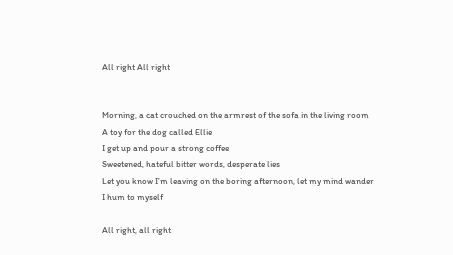All right All right


Morning, a cat crouched on the armrest of the sofa in the living room
A toy for the dog called Ellie
I get up and pour a strong coffee
Sweetened, hateful bitter words, desperate lies
Let you know I’m leaving on the boring afternoon, let my mind wander
I hum to myself

All right, all right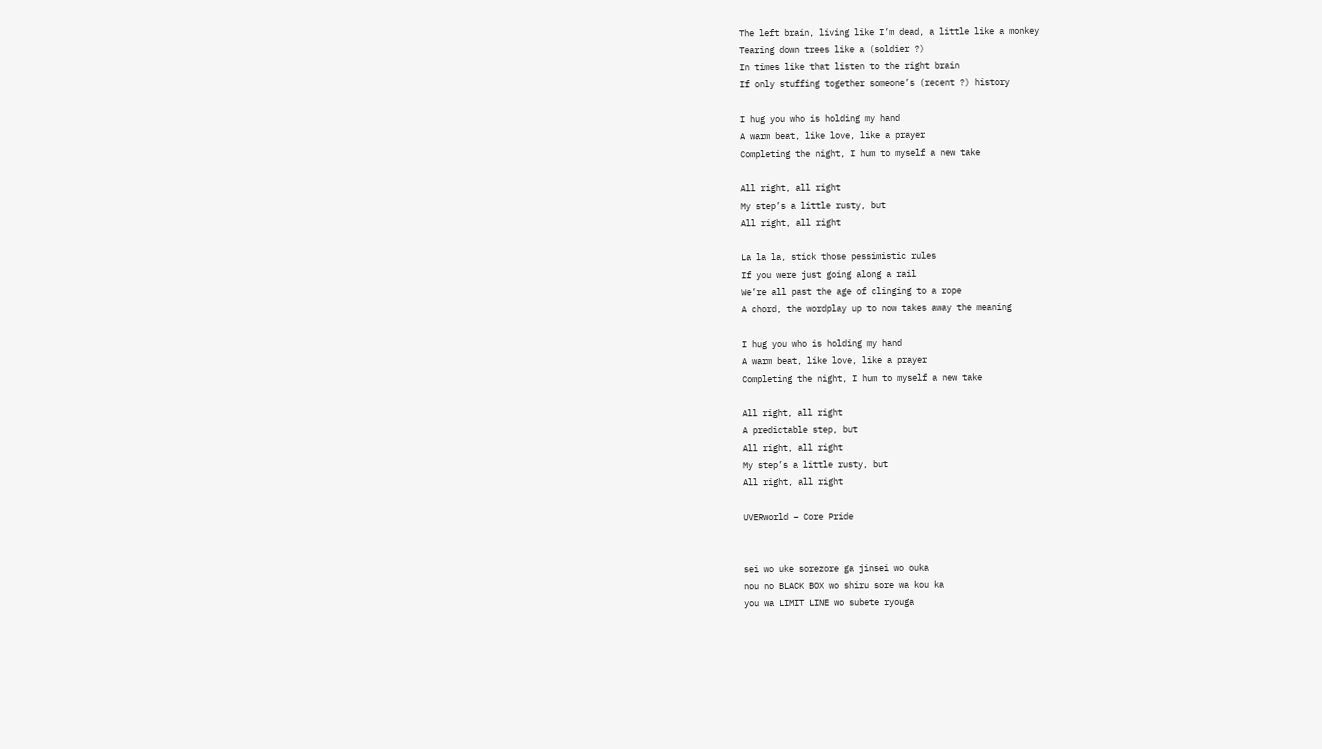The left brain, living like I’m dead, a little like a monkey
Tearing down trees like a (soldier ?)
In times like that listen to the right brain
If only stuffing together someone’s (recent ?) history

I hug you who is holding my hand
A warm beat, like love, like a prayer
Completing the night, I hum to myself a new take

All right, all right
My step’s a little rusty, but
All right, all right

La la la, stick those pessimistic rules
If you were just going along a rail
We’re all past the age of clinging to a rope
A chord, the wordplay up to now takes away the meaning

I hug you who is holding my hand
A warm beat, like love, like a prayer
Completing the night, I hum to myself a new take

All right, all right
A predictable step, but
All right, all right
My step’s a little rusty, but
All right, all right

UVERworld – Core Pride


sei wo uke sorezore ga jinsei wo ouka
nou no BLACK BOX wo shiru sore wa kou ka
you wa LIMIT LINE wo subete ryouga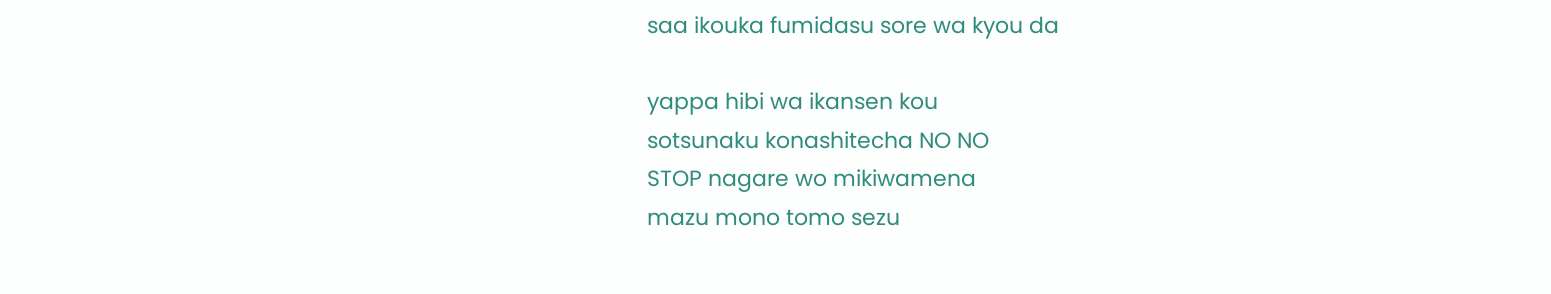saa ikouka fumidasu sore wa kyou da

yappa hibi wa ikansen kou
sotsunaku konashitecha NO NO
STOP nagare wo mikiwamena
mazu mono tomo sezu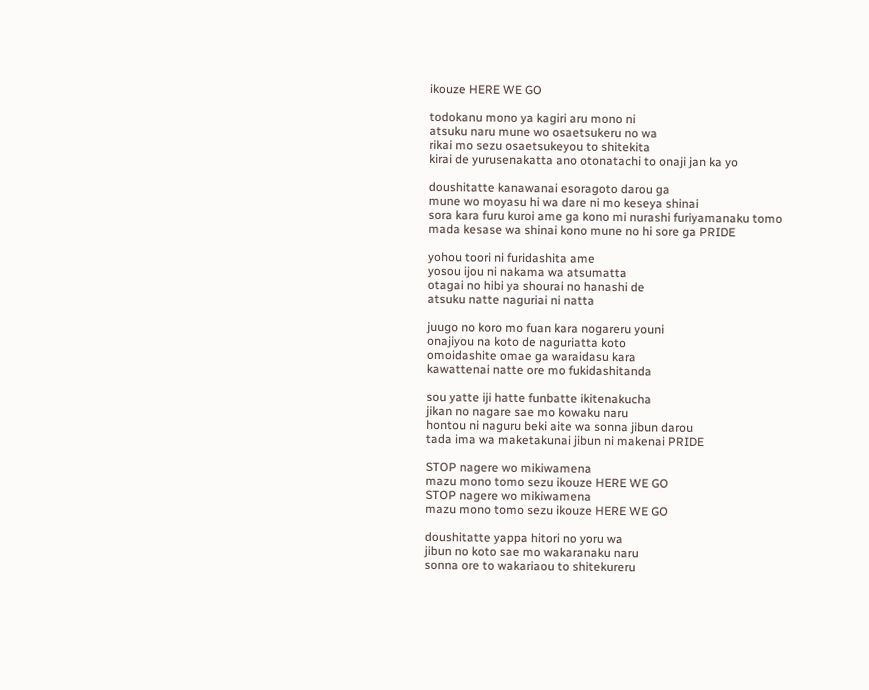ikouze HERE WE GO

todokanu mono ya kagiri aru mono ni
atsuku naru mune wo osaetsukeru no wa
rikai mo sezu osaetsukeyou to shitekita
kirai de yurusenakatta ano otonatachi to onaji jan ka yo

doushitatte kanawanai esoragoto darou ga
mune wo moyasu hi wa dare ni mo keseya shinai
sora kara furu kuroi ame ga kono mi nurashi furiyamanaku tomo
mada kesase wa shinai kono mune no hi sore ga PRIDE

yohou toori ni furidashita ame
yosou ijou ni nakama wa atsumatta
otagai no hibi ya shourai no hanashi de
atsuku natte naguriai ni natta

juugo no koro mo fuan kara nogareru youni
onajiyou na koto de naguriatta koto
omoidashite omae ga waraidasu kara
kawattenai natte ore mo fukidashitanda

sou yatte iji hatte funbatte ikitenakucha
jikan no nagare sae mo kowaku naru
hontou ni naguru beki aite wa sonna jibun darou
tada ima wa maketakunai jibun ni makenai PRIDE

STOP nagere wo mikiwamena
mazu mono tomo sezu ikouze HERE WE GO
STOP nagere wo mikiwamena
mazu mono tomo sezu ikouze HERE WE GO

doushitatte yappa hitori no yoru wa
jibun no koto sae mo wakaranaku naru
sonna ore to wakariaou to shitekureru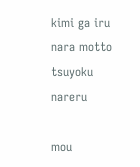kimi ga iru nara motto tsuyoku nareru

mou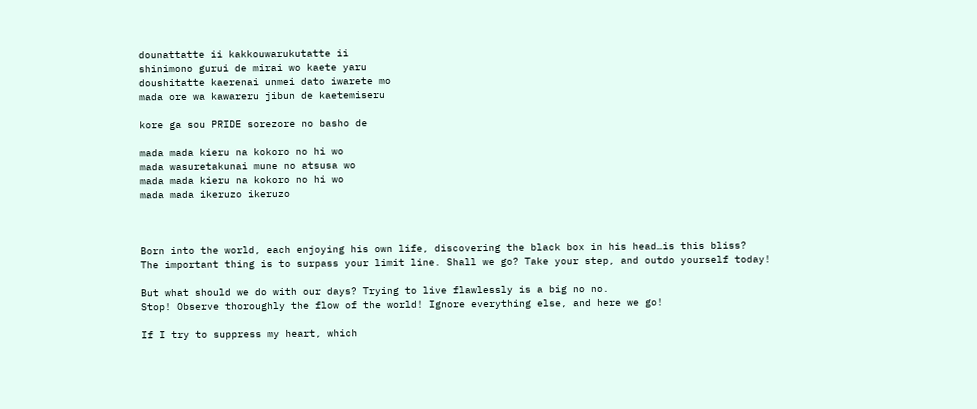dounattatte ii kakkouwarukutatte ii
shinimono gurui de mirai wo kaete yaru
doushitatte kaerenai unmei dato iwarete mo
mada ore wa kawareru jibun de kaetemiseru

kore ga sou PRIDE sorezore no basho de

mada mada kieru na kokoro no hi wo
mada wasuretakunai mune no atsusa wo
mada mada kieru na kokoro no hi wo
mada mada ikeruzo ikeruzo



Born into the world, each enjoying his own life, discovering the black box in his head…is this bliss?
The important thing is to surpass your limit line. Shall we go? Take your step, and outdo yourself today!

But what should we do with our days? Trying to live flawlessly is a big no no.
Stop! Observe thoroughly the flow of the world! Ignore everything else, and here we go!

If I try to suppress my heart, which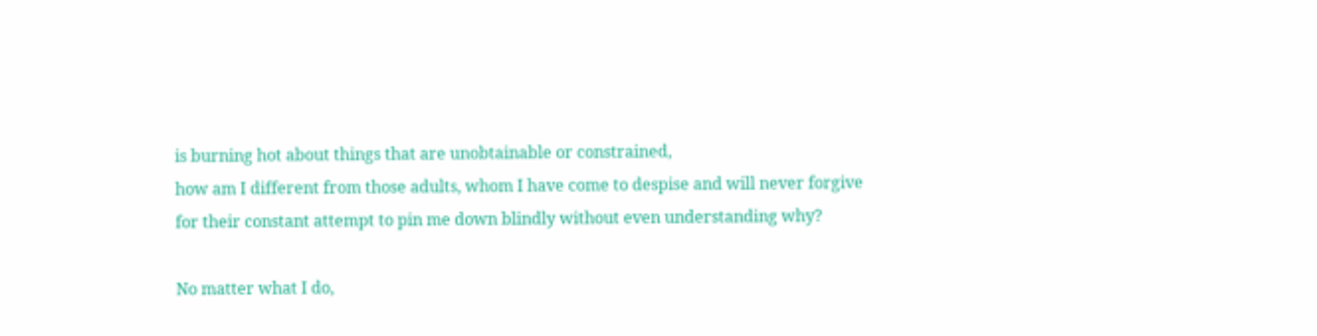is burning hot about things that are unobtainable or constrained,
how am I different from those adults, whom I have come to despise and will never forgive
for their constant attempt to pin me down blindly without even understanding why?

No matter what I do,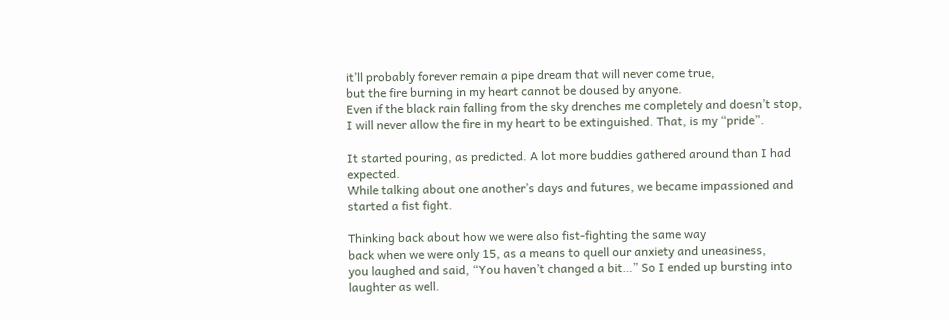it’ll probably forever remain a pipe dream that will never come true,
but the fire burning in my heart cannot be doused by anyone.
Even if the black rain falling from the sky drenches me completely and doesn’t stop,
I will never allow the fire in my heart to be extinguished. That, is my “pride”.

It started pouring, as predicted. A lot more buddies gathered around than I had expected.
While talking about one another’s days and futures, we became impassioned and started a fist fight.

Thinking back about how we were also fist-fighting the same way
back when we were only 15, as a means to quell our anxiety and uneasiness,
you laughed and said, “You haven’t changed a bit…” So I ended up bursting into laughter as well.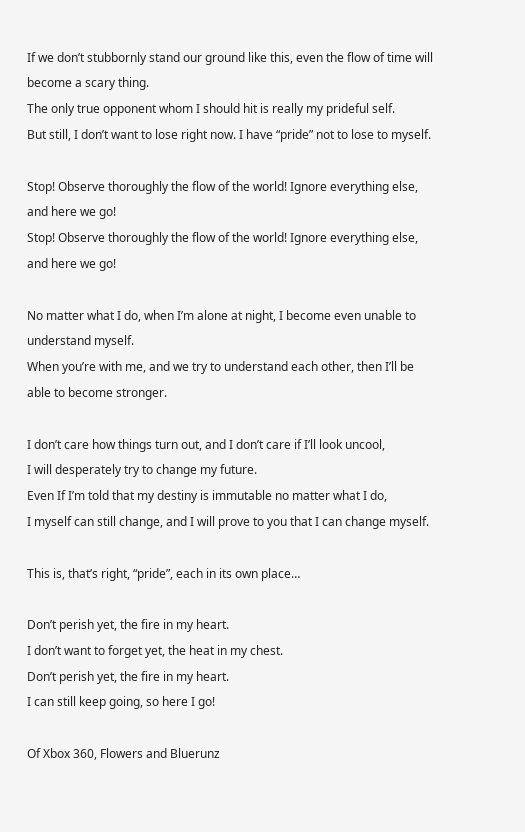If we don’t stubbornly stand our ground like this, even the flow of time will become a scary thing.
The only true opponent whom I should hit is really my prideful self.
But still, I don’t want to lose right now. I have “pride” not to lose to myself.

Stop! Observe thoroughly the flow of the world! Ignore everything else, and here we go!
Stop! Observe thoroughly the flow of the world! Ignore everything else, and here we go!

No matter what I do, when I’m alone at night, I become even unable to understand myself.
When you’re with me, and we try to understand each other, then I’ll be able to become stronger.

I don’t care how things turn out, and I don’t care if I’ll look uncool,
I will desperately try to change my future.
Even If I’m told that my destiny is immutable no matter what I do,
I myself can still change, and I will prove to you that I can change myself.

This is, that’s right, “pride”, each in its own place…

Don’t perish yet, the fire in my heart.
I don’t want to forget yet, the heat in my chest.
Don’t perish yet, the fire in my heart.
I can still keep going, so here I go!

Of Xbox 360, Flowers and Bluerunz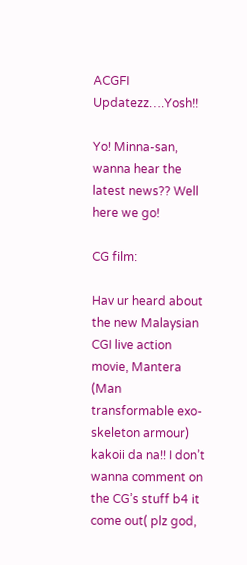ACGFI Updatezz….Yosh!!

Yo! Minna-san, wanna hear the latest news?? Well here we go!

CG film:

Hav ur heard about the new Malaysian CGI live action movie, Mantera (Man  transformable exo-skeleton armour) kakoii da na!! I don’t wanna comment on the CG’s stuff b4 it come out( plz god,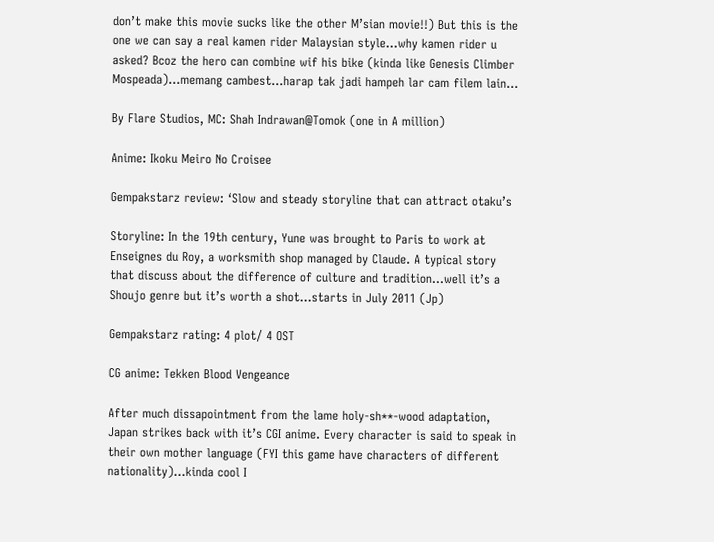don’t make this movie sucks like the other M’sian movie!!) But this is the one we can say a real kamen rider Malaysian style…why kamen rider u asked? Bcoz the hero can combine wif his bike (kinda like Genesis Climber Mospeada)…memang cambest…harap tak jadi hampeh lar cam filem lain…

By Flare Studios, MC: Shah Indrawan@Tomok (one in A million)

Anime: Ikoku Meiro No Croisee

Gempakstarz review: ‘Slow and steady storyline that can attract otaku’s

Storyline: In the 19th century, Yune was brought to Paris to work at Enseignes du Roy, a worksmith shop managed by Claude. A typical story that discuss about the difference of culture and tradition…well it’s a Shoujo genre but it’s worth a shot…starts in July 2011 (Jp)

Gempakstarz rating: 4 plot/ 4 OST

CG anime: Tekken Blood Vengeance

After much dissapointment from the lame holy-sh**-wood adaptation, Japan strikes back with it’s CGI anime. Every character is said to speak in their own mother language (FYI this game have characters of different nationality)…kinda cool I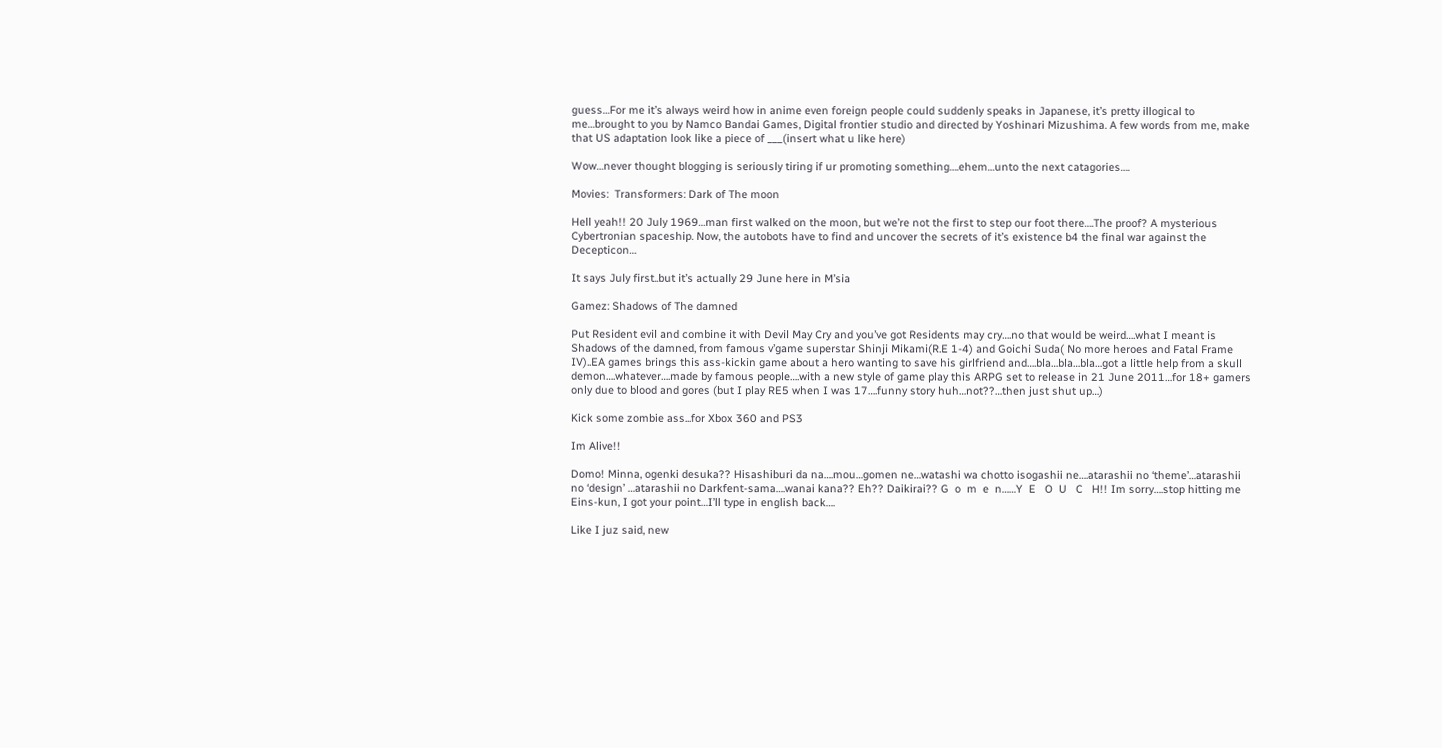guess…For me it’s always weird how in anime even foreign people could suddenly speaks in Japanese, it’s pretty illogical to me…brought to you by Namco Bandai Games, Digital frontier studio and directed by Yoshinari Mizushima. A few words from me, make that US adaptation look like a piece of ___(insert what u like here)

Wow…never thought blogging is seriously tiring if ur promoting something….ehem…unto the next catagories….

Movies:  Transformers: Dark of The moon

Hell yeah!! 20 July 1969…man first walked on the moon, but we’re not the first to step our foot there….The proof? A mysterious Cybertronian spaceship. Now, the autobots have to find and uncover the secrets of it’s existence b4 the final war against the Decepticon…

It says July first..but it’s actually 29 June here in M’sia

Gamez: Shadows of The damned

Put Resident evil and combine it with Devil May Cry and you’ve got Residents may cry….no that would be weird….what I meant is Shadows of the damned, from famous v’game superstar Shinji Mikami(R.E 1-4) and Goichi Suda( No more heroes and Fatal Frame IV)..EA games brings this ass-kickin game about a hero wanting to save his girlfriend and….bla…bla…bla…got a little help from a skull demon….whatever….made by famous people….with a new style of game play this ARPG set to release in 21 June 2011…for 18+ gamers only due to blood and gores (but I play RE5 when I was 17….funny story huh…not??…then just shut up…)

Kick some zombie ass...for Xbox 360 and PS3

Im Alive!!

Domo! Minna, ogenki desuka?? Hisashiburi da na….mou…gomen ne…watashi wa chotto isogashii ne….atarashii no ‘theme’…atarashii no ‘design’ …atarashii no Darkfent-sama….wanai kana?? Eh?? Daikirai?? G  o  m  e  n……Y  E   O  U   C   H!! Im sorry….stop hitting me Eins-kun, I got your point…I’ll type in english back….

Like I juz said, new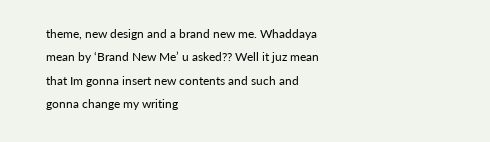theme, new design and a brand new me. Whaddaya mean by ‘Brand New Me’ u asked?? Well it juz mean that Im gonna insert new contents and such and gonna change my writing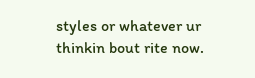styles or whatever ur thinkin bout rite now.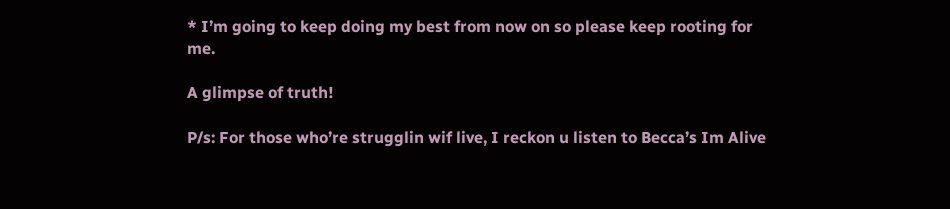* I’m going to keep doing my best from now on so please keep rooting for me.

A glimpse of truth!

P/s: For those who’re strugglin wif live, I reckon u listen to Becca’s Im Alive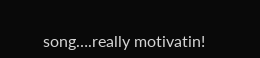song….really motivatin!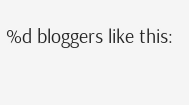%d bloggers like this: